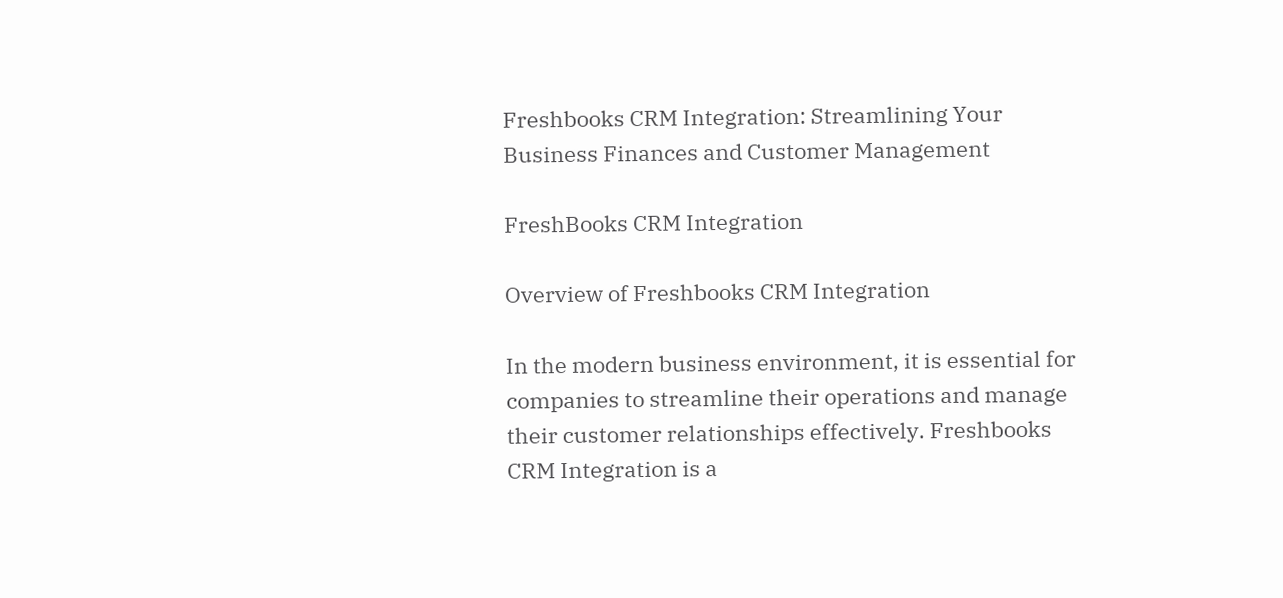Freshbooks CRM Integration: Streamlining Your Business Finances and Customer Management

FreshBooks CRM Integration

Overview of Freshbooks CRM Integration

In the modern business environment, it is essential for companies to streamline their operations and manage their customer relationships effectively. Freshbooks CRM Integration is a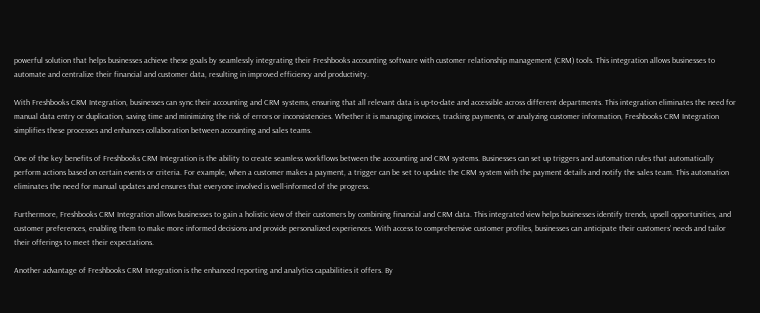powerful solution that helps businesses achieve these goals by seamlessly integrating their Freshbooks accounting software with customer relationship management (CRM) tools. This integration allows businesses to automate and centralize their financial and customer data, resulting in improved efficiency and productivity.

With Freshbooks CRM Integration, businesses can sync their accounting and CRM systems, ensuring that all relevant data is up-to-date and accessible across different departments. This integration eliminates the need for manual data entry or duplication, saving time and minimizing the risk of errors or inconsistencies. Whether it is managing invoices, tracking payments, or analyzing customer information, Freshbooks CRM Integration simplifies these processes and enhances collaboration between accounting and sales teams.

One of the key benefits of Freshbooks CRM Integration is the ability to create seamless workflows between the accounting and CRM systems. Businesses can set up triggers and automation rules that automatically perform actions based on certain events or criteria. For example, when a customer makes a payment, a trigger can be set to update the CRM system with the payment details and notify the sales team. This automation eliminates the need for manual updates and ensures that everyone involved is well-informed of the progress.

Furthermore, Freshbooks CRM Integration allows businesses to gain a holistic view of their customers by combining financial and CRM data. This integrated view helps businesses identify trends, upsell opportunities, and customer preferences, enabling them to make more informed decisions and provide personalized experiences. With access to comprehensive customer profiles, businesses can anticipate their customers’ needs and tailor their offerings to meet their expectations.

Another advantage of Freshbooks CRM Integration is the enhanced reporting and analytics capabilities it offers. By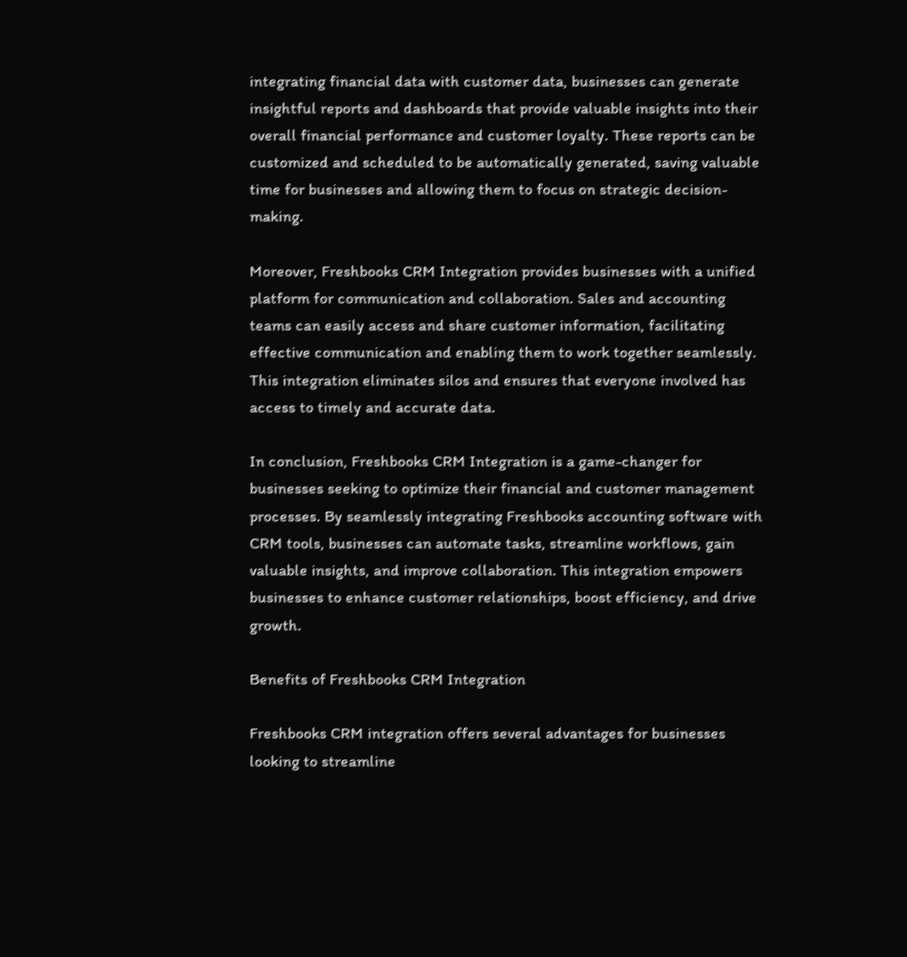integrating financial data with customer data, businesses can generate insightful reports and dashboards that provide valuable insights into their overall financial performance and customer loyalty. These reports can be customized and scheduled to be automatically generated, saving valuable time for businesses and allowing them to focus on strategic decision-making.

Moreover, Freshbooks CRM Integration provides businesses with a unified platform for communication and collaboration. Sales and accounting teams can easily access and share customer information, facilitating effective communication and enabling them to work together seamlessly. This integration eliminates silos and ensures that everyone involved has access to timely and accurate data.

In conclusion, Freshbooks CRM Integration is a game-changer for businesses seeking to optimize their financial and customer management processes. By seamlessly integrating Freshbooks accounting software with CRM tools, businesses can automate tasks, streamline workflows, gain valuable insights, and improve collaboration. This integration empowers businesses to enhance customer relationships, boost efficiency, and drive growth.

Benefits of Freshbooks CRM Integration

Freshbooks CRM integration offers several advantages for businesses looking to streamline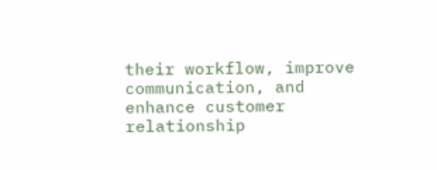their workflow, improve communication, and enhance customer relationship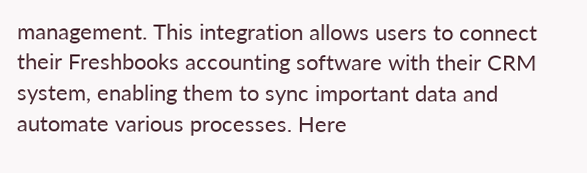management. This integration allows users to connect their Freshbooks accounting software with their CRM system, enabling them to sync important data and automate various processes. Here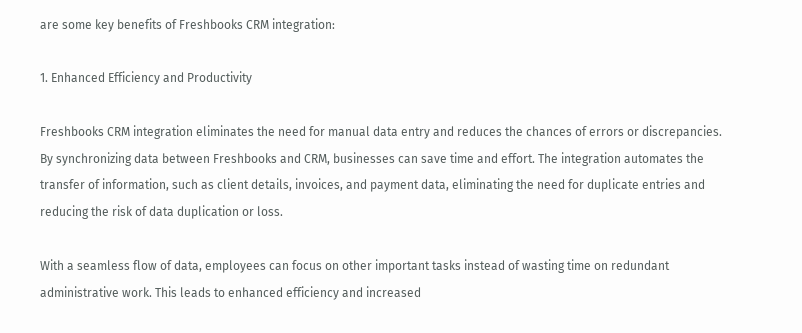are some key benefits of Freshbooks CRM integration:

1. Enhanced Efficiency and Productivity

Freshbooks CRM integration eliminates the need for manual data entry and reduces the chances of errors or discrepancies. By synchronizing data between Freshbooks and CRM, businesses can save time and effort. The integration automates the transfer of information, such as client details, invoices, and payment data, eliminating the need for duplicate entries and reducing the risk of data duplication or loss.

With a seamless flow of data, employees can focus on other important tasks instead of wasting time on redundant administrative work. This leads to enhanced efficiency and increased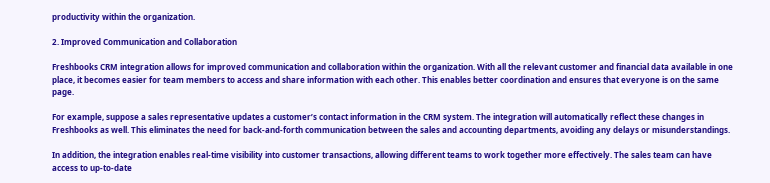productivity within the organization.

2. Improved Communication and Collaboration

Freshbooks CRM integration allows for improved communication and collaboration within the organization. With all the relevant customer and financial data available in one place, it becomes easier for team members to access and share information with each other. This enables better coordination and ensures that everyone is on the same page.

For example, suppose a sales representative updates a customer’s contact information in the CRM system. The integration will automatically reflect these changes in Freshbooks as well. This eliminates the need for back-and-forth communication between the sales and accounting departments, avoiding any delays or misunderstandings.

In addition, the integration enables real-time visibility into customer transactions, allowing different teams to work together more effectively. The sales team can have access to up-to-date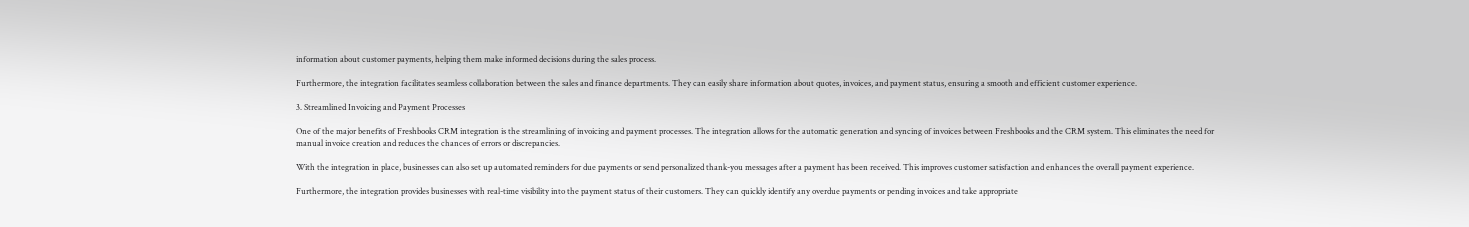information about customer payments, helping them make informed decisions during the sales process.

Furthermore, the integration facilitates seamless collaboration between the sales and finance departments. They can easily share information about quotes, invoices, and payment status, ensuring a smooth and efficient customer experience.

3. Streamlined Invoicing and Payment Processes

One of the major benefits of Freshbooks CRM integration is the streamlining of invoicing and payment processes. The integration allows for the automatic generation and syncing of invoices between Freshbooks and the CRM system. This eliminates the need for manual invoice creation and reduces the chances of errors or discrepancies.

With the integration in place, businesses can also set up automated reminders for due payments or send personalized thank-you messages after a payment has been received. This improves customer satisfaction and enhances the overall payment experience.

Furthermore, the integration provides businesses with real-time visibility into the payment status of their customers. They can quickly identify any overdue payments or pending invoices and take appropriate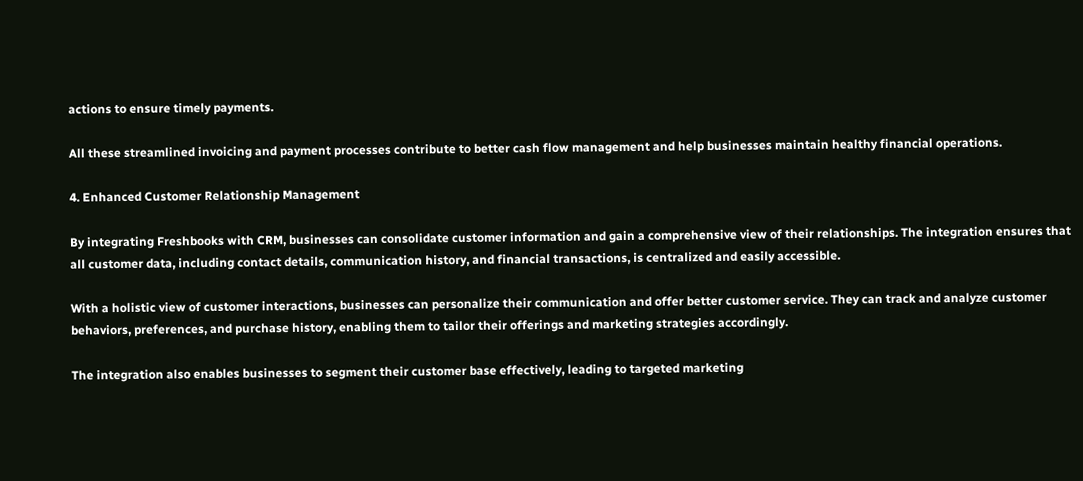actions to ensure timely payments.

All these streamlined invoicing and payment processes contribute to better cash flow management and help businesses maintain healthy financial operations.

4. Enhanced Customer Relationship Management

By integrating Freshbooks with CRM, businesses can consolidate customer information and gain a comprehensive view of their relationships. The integration ensures that all customer data, including contact details, communication history, and financial transactions, is centralized and easily accessible.

With a holistic view of customer interactions, businesses can personalize their communication and offer better customer service. They can track and analyze customer behaviors, preferences, and purchase history, enabling them to tailor their offerings and marketing strategies accordingly.

The integration also enables businesses to segment their customer base effectively, leading to targeted marketing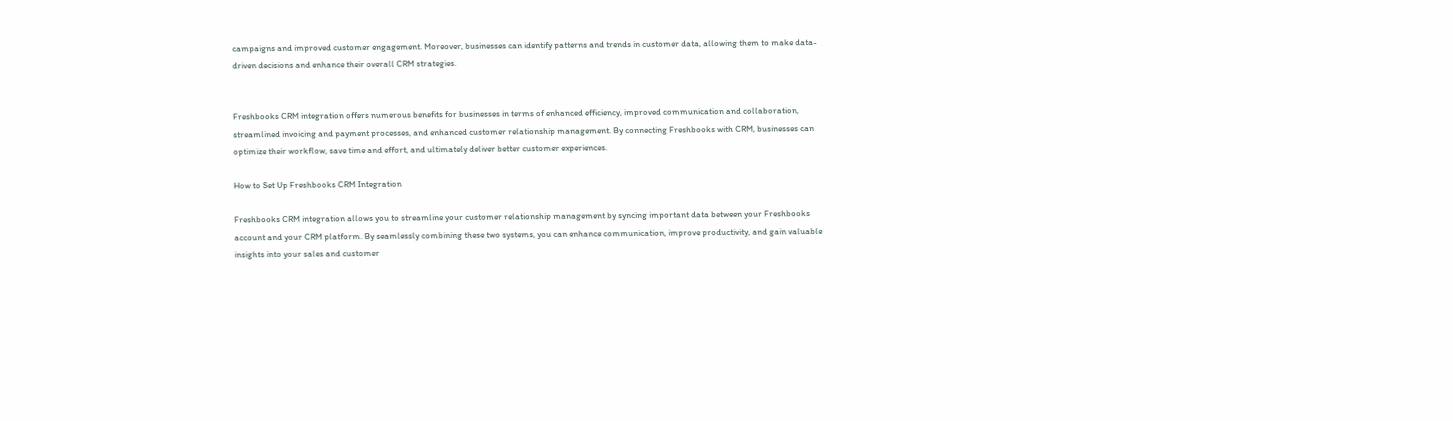campaigns and improved customer engagement. Moreover, businesses can identify patterns and trends in customer data, allowing them to make data-driven decisions and enhance their overall CRM strategies.


Freshbooks CRM integration offers numerous benefits for businesses in terms of enhanced efficiency, improved communication and collaboration, streamlined invoicing and payment processes, and enhanced customer relationship management. By connecting Freshbooks with CRM, businesses can optimize their workflow, save time and effort, and ultimately deliver better customer experiences.

How to Set Up Freshbooks CRM Integration

Freshbooks CRM integration allows you to streamline your customer relationship management by syncing important data between your Freshbooks account and your CRM platform. By seamlessly combining these two systems, you can enhance communication, improve productivity, and gain valuable insights into your sales and customer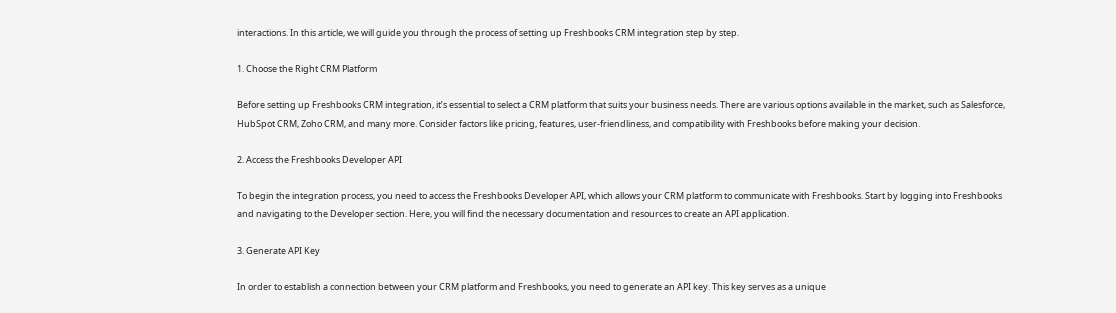interactions. In this article, we will guide you through the process of setting up Freshbooks CRM integration step by step.

1. Choose the Right CRM Platform

Before setting up Freshbooks CRM integration, it’s essential to select a CRM platform that suits your business needs. There are various options available in the market, such as Salesforce, HubSpot CRM, Zoho CRM, and many more. Consider factors like pricing, features, user-friendliness, and compatibility with Freshbooks before making your decision.

2. Access the Freshbooks Developer API

To begin the integration process, you need to access the Freshbooks Developer API, which allows your CRM platform to communicate with Freshbooks. Start by logging into Freshbooks and navigating to the Developer section. Here, you will find the necessary documentation and resources to create an API application.

3. Generate API Key

In order to establish a connection between your CRM platform and Freshbooks, you need to generate an API key. This key serves as a unique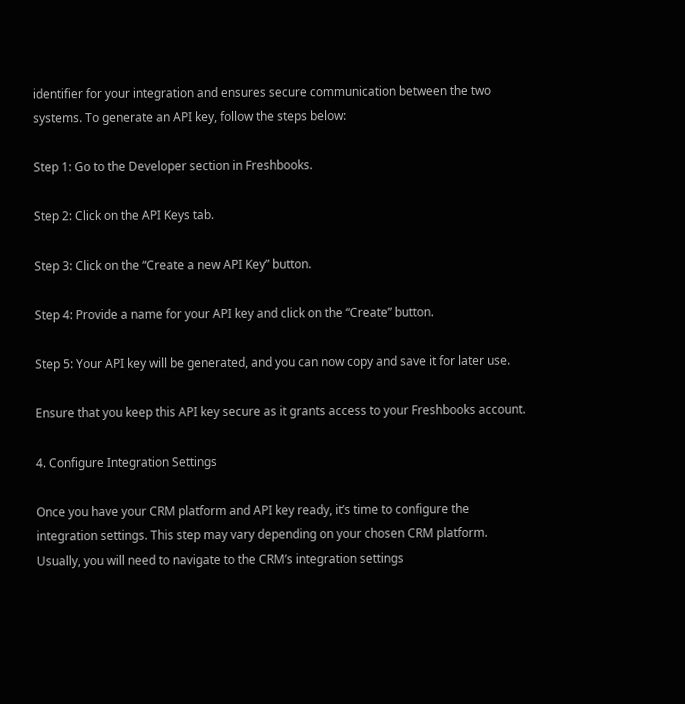identifier for your integration and ensures secure communication between the two systems. To generate an API key, follow the steps below:

Step 1: Go to the Developer section in Freshbooks.

Step 2: Click on the API Keys tab.

Step 3: Click on the “Create a new API Key” button.

Step 4: Provide a name for your API key and click on the “Create” button.

Step 5: Your API key will be generated, and you can now copy and save it for later use.

Ensure that you keep this API key secure as it grants access to your Freshbooks account.

4. Configure Integration Settings

Once you have your CRM platform and API key ready, it’s time to configure the integration settings. This step may vary depending on your chosen CRM platform. Usually, you will need to navigate to the CRM’s integration settings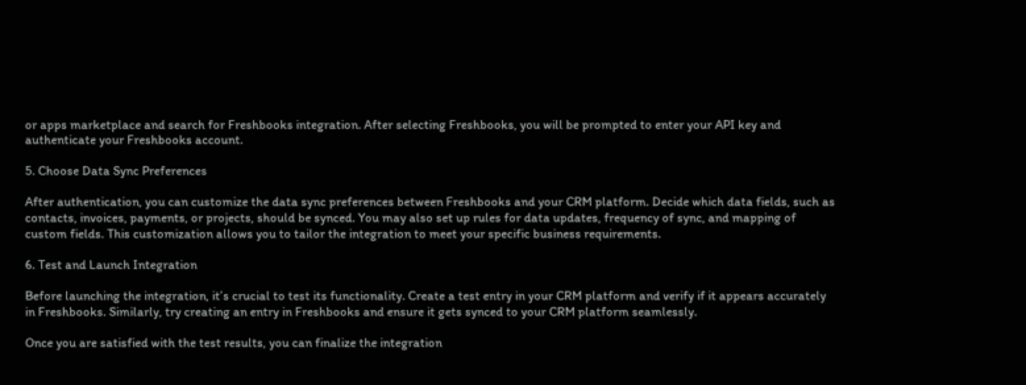or apps marketplace and search for Freshbooks integration. After selecting Freshbooks, you will be prompted to enter your API key and authenticate your Freshbooks account.

5. Choose Data Sync Preferences

After authentication, you can customize the data sync preferences between Freshbooks and your CRM platform. Decide which data fields, such as contacts, invoices, payments, or projects, should be synced. You may also set up rules for data updates, frequency of sync, and mapping of custom fields. This customization allows you to tailor the integration to meet your specific business requirements.

6. Test and Launch Integration

Before launching the integration, it’s crucial to test its functionality. Create a test entry in your CRM platform and verify if it appears accurately in Freshbooks. Similarly, try creating an entry in Freshbooks and ensure it gets synced to your CRM platform seamlessly.

Once you are satisfied with the test results, you can finalize the integration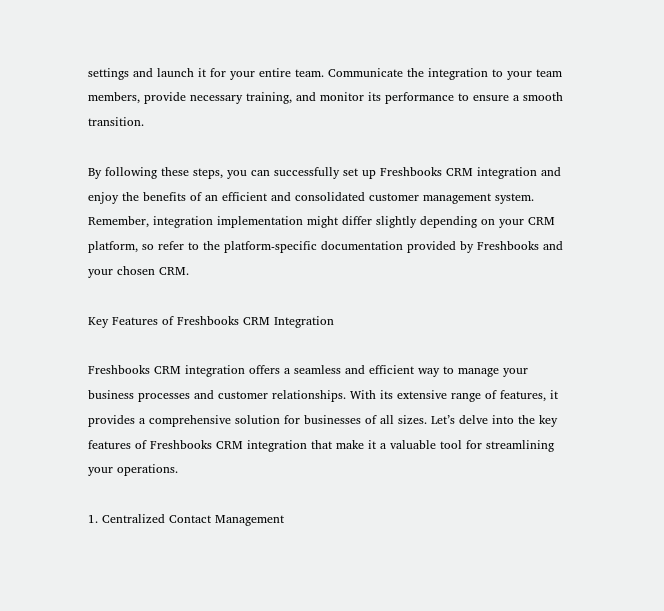settings and launch it for your entire team. Communicate the integration to your team members, provide necessary training, and monitor its performance to ensure a smooth transition.

By following these steps, you can successfully set up Freshbooks CRM integration and enjoy the benefits of an efficient and consolidated customer management system. Remember, integration implementation might differ slightly depending on your CRM platform, so refer to the platform-specific documentation provided by Freshbooks and your chosen CRM.

Key Features of Freshbooks CRM Integration

Freshbooks CRM integration offers a seamless and efficient way to manage your business processes and customer relationships. With its extensive range of features, it provides a comprehensive solution for businesses of all sizes. Let’s delve into the key features of Freshbooks CRM integration that make it a valuable tool for streamlining your operations.

1. Centralized Contact Management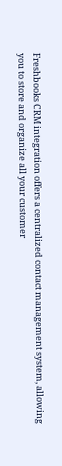Freshbooks CRM integration offers a centralized contact management system, allowing you to store and organize all your customer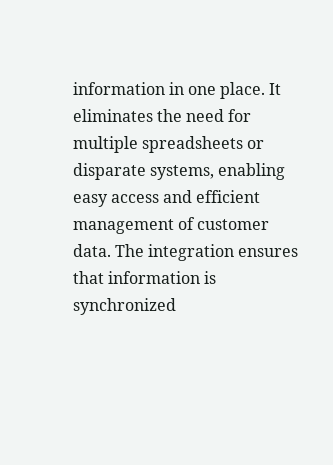information in one place. It eliminates the need for multiple spreadsheets or disparate systems, enabling easy access and efficient management of customer data. The integration ensures that information is synchronized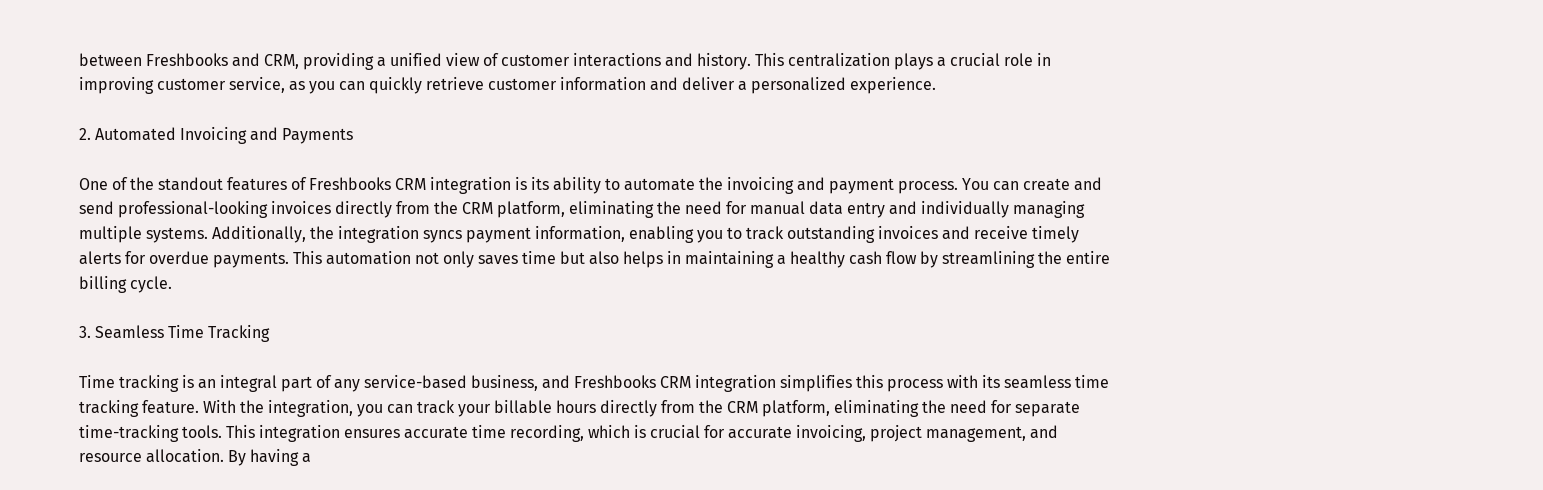between Freshbooks and CRM, providing a unified view of customer interactions and history. This centralization plays a crucial role in improving customer service, as you can quickly retrieve customer information and deliver a personalized experience.

2. Automated Invoicing and Payments

One of the standout features of Freshbooks CRM integration is its ability to automate the invoicing and payment process. You can create and send professional-looking invoices directly from the CRM platform, eliminating the need for manual data entry and individually managing multiple systems. Additionally, the integration syncs payment information, enabling you to track outstanding invoices and receive timely alerts for overdue payments. This automation not only saves time but also helps in maintaining a healthy cash flow by streamlining the entire billing cycle.

3. Seamless Time Tracking

Time tracking is an integral part of any service-based business, and Freshbooks CRM integration simplifies this process with its seamless time tracking feature. With the integration, you can track your billable hours directly from the CRM platform, eliminating the need for separate time-tracking tools. This integration ensures accurate time recording, which is crucial for accurate invoicing, project management, and resource allocation. By having a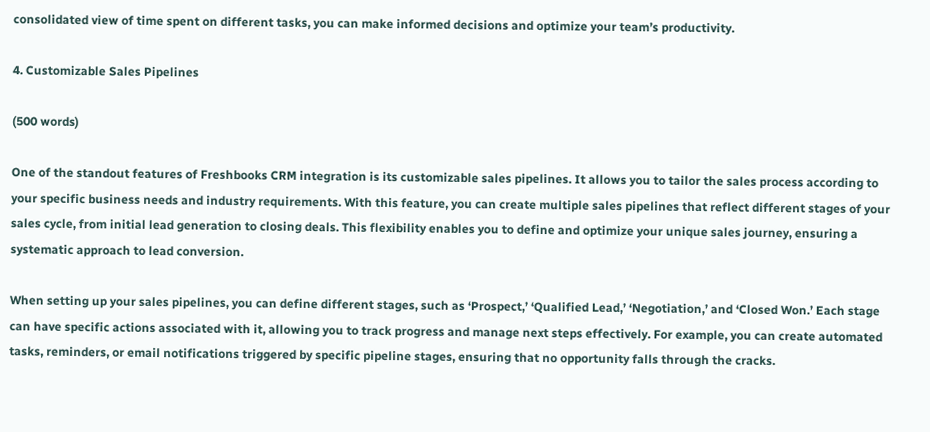consolidated view of time spent on different tasks, you can make informed decisions and optimize your team’s productivity.

4. Customizable Sales Pipelines

(500 words)

One of the standout features of Freshbooks CRM integration is its customizable sales pipelines. It allows you to tailor the sales process according to your specific business needs and industry requirements. With this feature, you can create multiple sales pipelines that reflect different stages of your sales cycle, from initial lead generation to closing deals. This flexibility enables you to define and optimize your unique sales journey, ensuring a systematic approach to lead conversion.

When setting up your sales pipelines, you can define different stages, such as ‘Prospect,’ ‘Qualified Lead,’ ‘Negotiation,’ and ‘Closed Won.’ Each stage can have specific actions associated with it, allowing you to track progress and manage next steps effectively. For example, you can create automated tasks, reminders, or email notifications triggered by specific pipeline stages, ensuring that no opportunity falls through the cracks.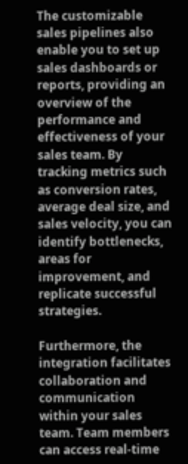The customizable sales pipelines also enable you to set up sales dashboards or reports, providing an overview of the performance and effectiveness of your sales team. By tracking metrics such as conversion rates, average deal size, and sales velocity, you can identify bottlenecks, areas for improvement, and replicate successful strategies.

Furthermore, the integration facilitates collaboration and communication within your sales team. Team members can access real-time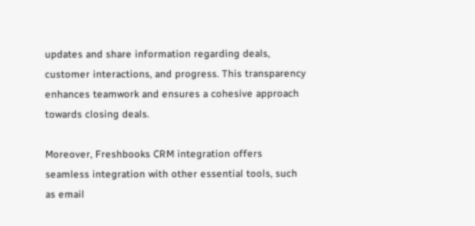updates and share information regarding deals, customer interactions, and progress. This transparency enhances teamwork and ensures a cohesive approach towards closing deals.

Moreover, Freshbooks CRM integration offers seamless integration with other essential tools, such as email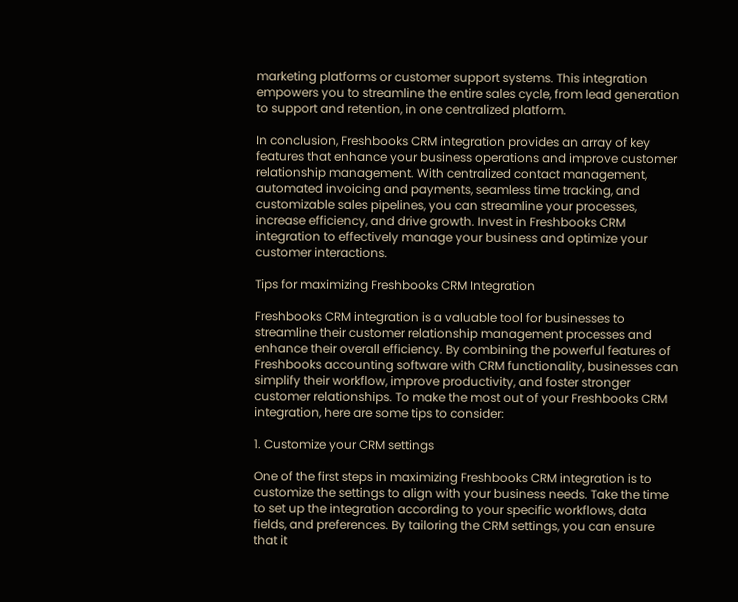marketing platforms or customer support systems. This integration empowers you to streamline the entire sales cycle, from lead generation to support and retention, in one centralized platform.

In conclusion, Freshbooks CRM integration provides an array of key features that enhance your business operations and improve customer relationship management. With centralized contact management, automated invoicing and payments, seamless time tracking, and customizable sales pipelines, you can streamline your processes, increase efficiency, and drive growth. Invest in Freshbooks CRM integration to effectively manage your business and optimize your customer interactions.

Tips for maximizing Freshbooks CRM Integration

Freshbooks CRM integration is a valuable tool for businesses to streamline their customer relationship management processes and enhance their overall efficiency. By combining the powerful features of Freshbooks accounting software with CRM functionality, businesses can simplify their workflow, improve productivity, and foster stronger customer relationships. To make the most out of your Freshbooks CRM integration, here are some tips to consider:

1. Customize your CRM settings

One of the first steps in maximizing Freshbooks CRM integration is to customize the settings to align with your business needs. Take the time to set up the integration according to your specific workflows, data fields, and preferences. By tailoring the CRM settings, you can ensure that it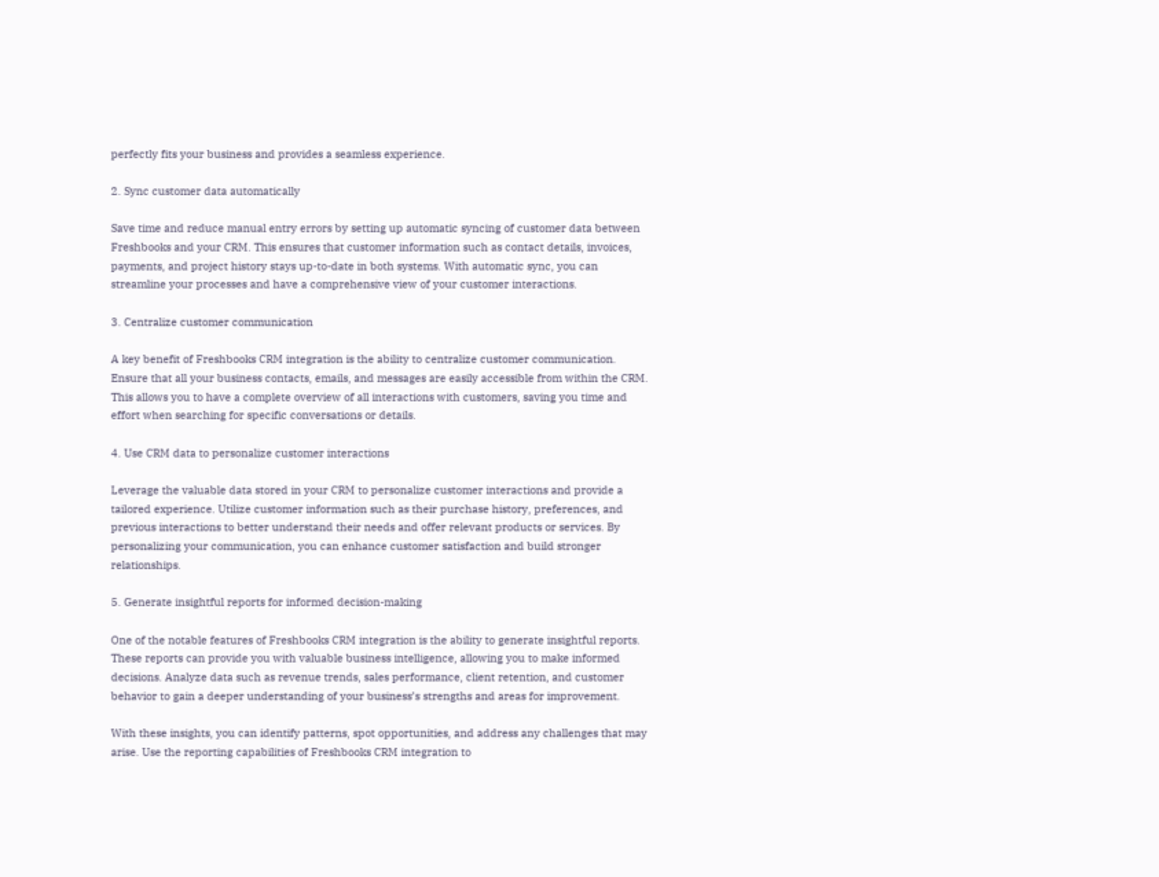perfectly fits your business and provides a seamless experience.

2. Sync customer data automatically

Save time and reduce manual entry errors by setting up automatic syncing of customer data between Freshbooks and your CRM. This ensures that customer information such as contact details, invoices, payments, and project history stays up-to-date in both systems. With automatic sync, you can streamline your processes and have a comprehensive view of your customer interactions.

3. Centralize customer communication

A key benefit of Freshbooks CRM integration is the ability to centralize customer communication. Ensure that all your business contacts, emails, and messages are easily accessible from within the CRM. This allows you to have a complete overview of all interactions with customers, saving you time and effort when searching for specific conversations or details.

4. Use CRM data to personalize customer interactions

Leverage the valuable data stored in your CRM to personalize customer interactions and provide a tailored experience. Utilize customer information such as their purchase history, preferences, and previous interactions to better understand their needs and offer relevant products or services. By personalizing your communication, you can enhance customer satisfaction and build stronger relationships.

5. Generate insightful reports for informed decision-making

One of the notable features of Freshbooks CRM integration is the ability to generate insightful reports. These reports can provide you with valuable business intelligence, allowing you to make informed decisions. Analyze data such as revenue trends, sales performance, client retention, and customer behavior to gain a deeper understanding of your business’s strengths and areas for improvement.

With these insights, you can identify patterns, spot opportunities, and address any challenges that may arise. Use the reporting capabilities of Freshbooks CRM integration to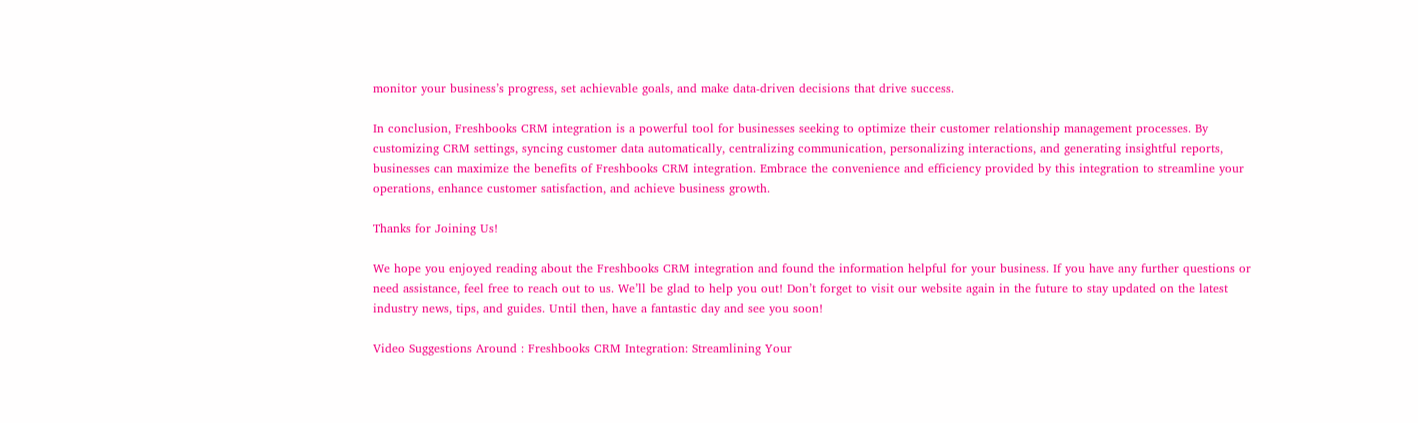monitor your business’s progress, set achievable goals, and make data-driven decisions that drive success.

In conclusion, Freshbooks CRM integration is a powerful tool for businesses seeking to optimize their customer relationship management processes. By customizing CRM settings, syncing customer data automatically, centralizing communication, personalizing interactions, and generating insightful reports, businesses can maximize the benefits of Freshbooks CRM integration. Embrace the convenience and efficiency provided by this integration to streamline your operations, enhance customer satisfaction, and achieve business growth.

Thanks for Joining Us!

We hope you enjoyed reading about the Freshbooks CRM integration and found the information helpful for your business. If you have any further questions or need assistance, feel free to reach out to us. We’ll be glad to help you out! Don’t forget to visit our website again in the future to stay updated on the latest industry news, tips, and guides. Until then, have a fantastic day and see you soon!

Video Suggestions Around : Freshbooks CRM Integration: Streamlining Your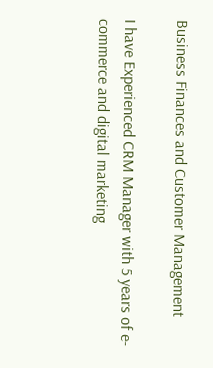Business Finances and Customer Management

I have Experienced CRM Manager with 5 years of e-commerce and digital marketing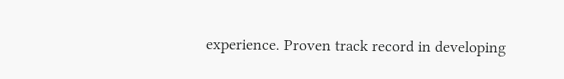experience. Proven track record in developing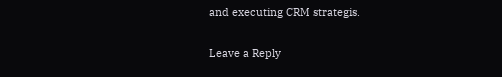and executing CRM strategis.

Leave a Reply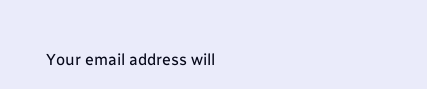Your email address will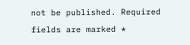not be published. Required fields are marked *